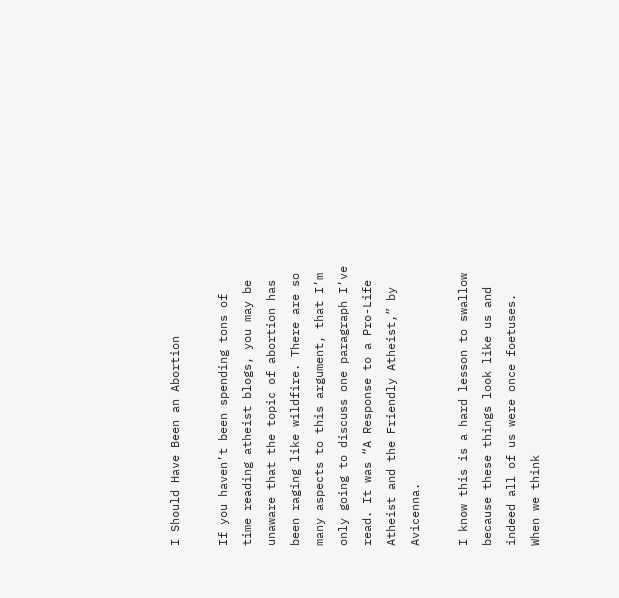I Should Have Been an Abortion

If you haven’t been spending tons of time reading atheist blogs, you may be unaware that the topic of abortion has been raging like wildfire. There are so many aspects to this argument, that I’m only going to discuss one paragraph I’ve read. It was “A Response to a Pro-Life Atheist and the Friendly Atheist,” by Avicenna.

I know this is a hard lesson to swallow because these things look like us and indeed all of us were once foetuses. When we think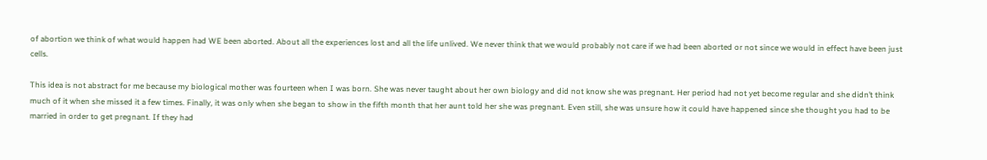of abortion we think of what would happen had WE been aborted. About all the experiences lost and all the life unlived. We never think that we would probably not care if we had been aborted or not since we would in effect have been just cells.

This idea is not abstract for me because my biological mother was fourteen when I was born. She was never taught about her own biology and did not know she was pregnant. Her period had not yet become regular and she didn’t think much of it when she missed it a few times. Finally, it was only when she began to show in the fifth month that her aunt told her she was pregnant. Even still, she was unsure how it could have happened since she thought you had to be married in order to get pregnant. If they had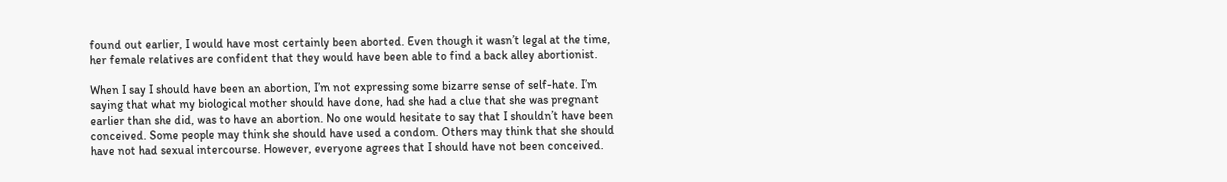found out earlier, I would have most certainly been aborted. Even though it wasn’t legal at the time, her female relatives are confident that they would have been able to find a back alley abortionist.

When I say I should have been an abortion, I’m not expressing some bizarre sense of self-hate. I’m saying that what my biological mother should have done, had she had a clue that she was pregnant earlier than she did, was to have an abortion. No one would hesitate to say that I shouldn’t have been conceived. Some people may think she should have used a condom. Others may think that she should have not had sexual intercourse. However, everyone agrees that I should have not been conceived.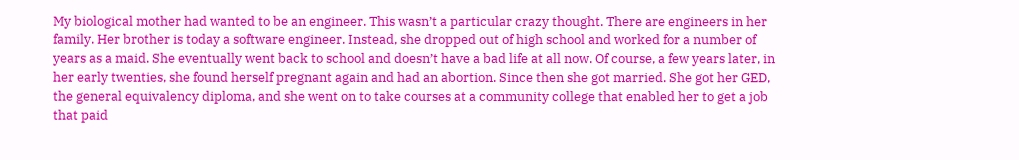My biological mother had wanted to be an engineer. This wasn’t a particular crazy thought. There are engineers in her family. Her brother is today a software engineer. Instead, she dropped out of high school and worked for a number of years as a maid. She eventually went back to school and doesn’t have a bad life at all now. Of course, a few years later, in her early twenties, she found herself pregnant again and had an abortion. Since then she got married. She got her GED, the general equivalency diploma, and she went on to take courses at a community college that enabled her to get a job that paid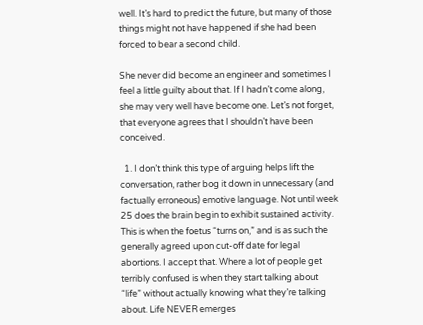well. It’s hard to predict the future, but many of those things might not have happened if she had been forced to bear a second child.

She never did become an engineer and sometimes I feel a little guilty about that. If I hadn’t come along, she may very well have become one. Let’s not forget, that everyone agrees that I shouldn’t have been conceived.

  1. I don’t think this type of arguing helps lift the conversation, rather bog it down in unnecessary (and factually erroneous) emotive language. Not until week 25 does the brain begin to exhibit sustained activity. This is when the foetus “turns on,” and is as such the generally agreed upon cut-off date for legal abortions. I accept that. Where a lot of people get terribly confused is when they start talking about “life” without actually knowing what they’re talking about. Life NEVER emerges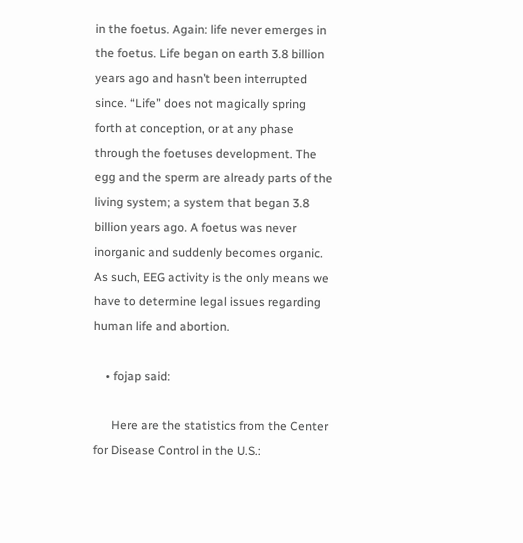in the foetus. Again: life never emerges in the foetus. Life began on earth 3.8 billion years ago and hasn’t been interrupted since. “Life” does not magically spring forth at conception, or at any phase through the foetuses development. The egg and the sperm are already parts of the living system; a system that began 3.8 billion years ago. A foetus was never inorganic and suddenly becomes organic. As such, EEG activity is the only means we have to determine legal issues regarding human life and abortion.

    • fojap said:

      Here are the statistics from the Center for Disease Control in the U.S.: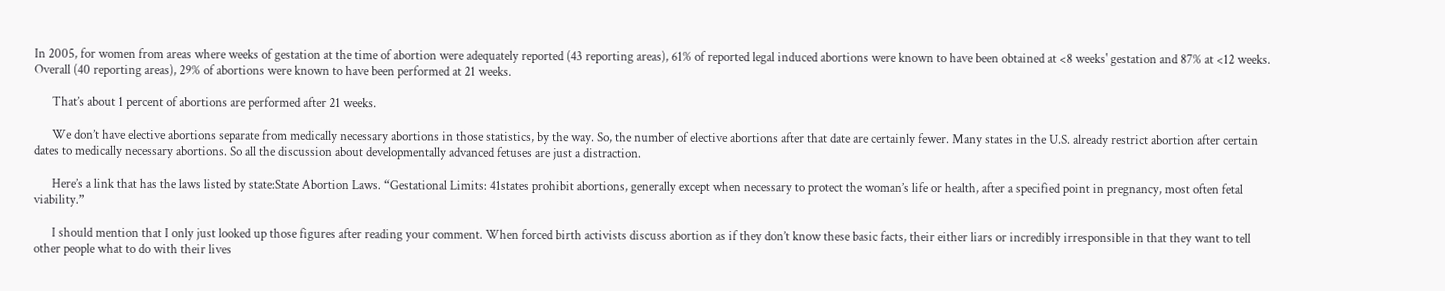In 2005, for women from areas where weeks of gestation at the time of abortion were adequately reported (43 reporting areas), 61% of reported legal induced abortions were known to have been obtained at <8 weeks' gestation and 87% at <12 weeks. Overall (40 reporting areas), 29% of abortions were known to have been performed at 21 weeks.

      That’s about 1 percent of abortions are performed after 21 weeks.

      We don’t have elective abortions separate from medically necessary abortions in those statistics, by the way. So, the number of elective abortions after that date are certainly fewer. Many states in the U.S. already restrict abortion after certain dates to medically necessary abortions. So all the discussion about developmentally advanced fetuses are just a distraction.

      Here’s a link that has the laws listed by state:State Abortion Laws. “Gestational Limits: 41states prohibit abortions, generally except when necessary to protect the woman’s life or health, after a specified point in pregnancy, most often fetal viability.”

      I should mention that I only just looked up those figures after reading your comment. When forced birth activists discuss abortion as if they don’t know these basic facts, their either liars or incredibly irresponsible in that they want to tell other people what to do with their lives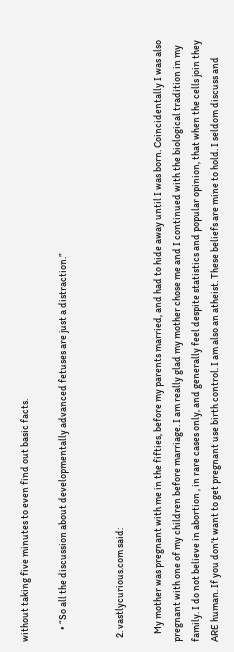without taking five minutes to even find out basic facts.

      • “So all the discussion about developmentally advanced fetuses are just a distraction.”


  2. vastlycurious.com said:

    My mother was pregnant with me in the fifties, before my parents married, and had to hide away until I was born. Coincidentally I was also pregnant with one of my children before marriage. I am really glad my mother chose me and I continued with the biological tradition in my family. I do not believe in abortion , in rare cases only, and generally feel despite statistics and popular opinion, that when the cells join they ARE human. If you don’t want to get pregnant use birth control. I am also an atheist. These beliefs are mine to hold. I seldom discuss and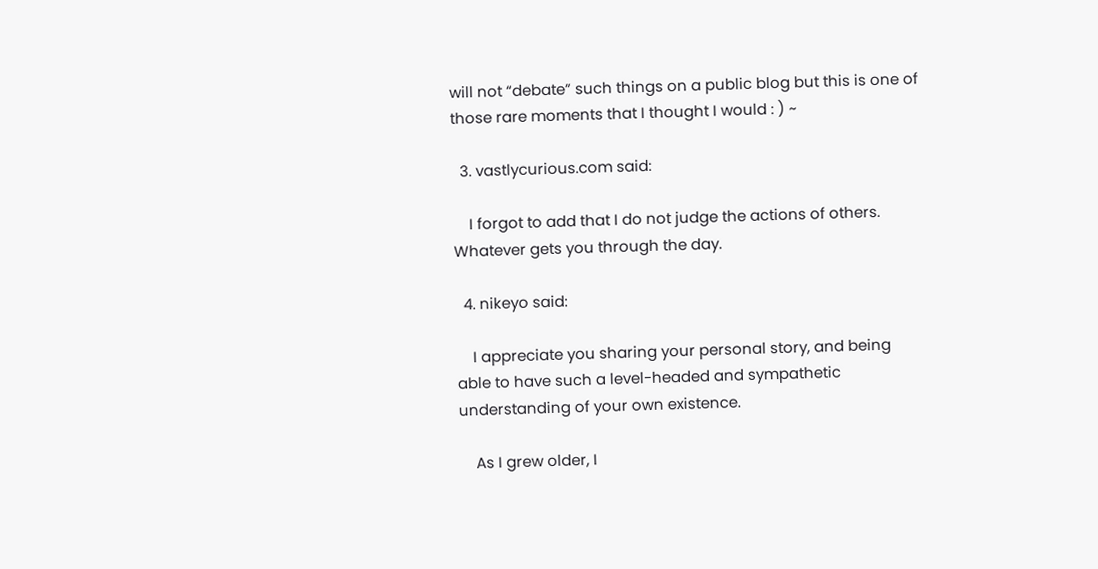will not “debate” such things on a public blog but this is one of those rare moments that I thought I would : ) ~

  3. vastlycurious.com said:

    I forgot to add that I do not judge the actions of others. Whatever gets you through the day.

  4. nikeyo said:

    I appreciate you sharing your personal story, and being able to have such a level-headed and sympathetic understanding of your own existence.

    As I grew older, I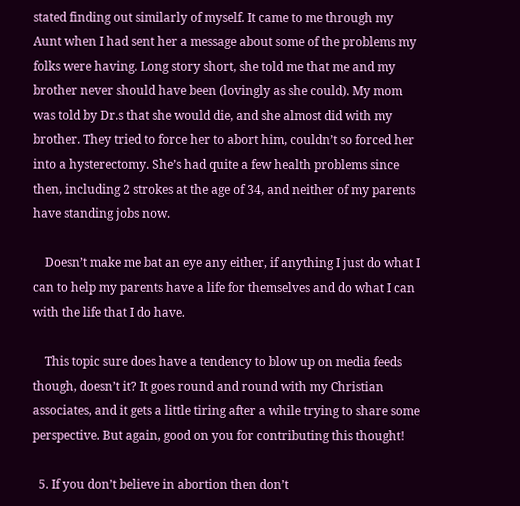stated finding out similarly of myself. It came to me through my Aunt when I had sent her a message about some of the problems my folks were having. Long story short, she told me that me and my brother never should have been (lovingly as she could). My mom was told by Dr.s that she would die, and she almost did with my brother. They tried to force her to abort him, couldn’t so forced her into a hysterectomy. She’s had quite a few health problems since then, including 2 strokes at the age of 34, and neither of my parents have standing jobs now.

    Doesn’t make me bat an eye any either, if anything I just do what I can to help my parents have a life for themselves and do what I can with the life that I do have.

    This topic sure does have a tendency to blow up on media feeds though, doesn’t it? It goes round and round with my Christian associates, and it gets a little tiring after a while trying to share some perspective. But again, good on you for contributing this thought!

  5. If you don’t believe in abortion then don’t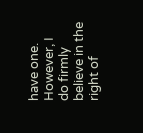have one. However, I do firmly believe in the right of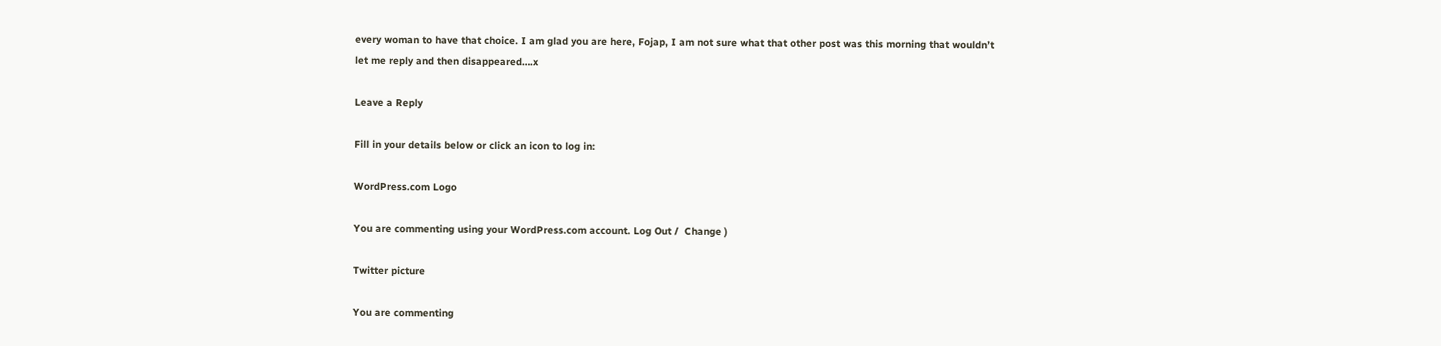every woman to have that choice. I am glad you are here, Fojap, I am not sure what that other post was this morning that wouldn’t let me reply and then disappeared….x

Leave a Reply

Fill in your details below or click an icon to log in:

WordPress.com Logo

You are commenting using your WordPress.com account. Log Out /  Change )

Twitter picture

You are commenting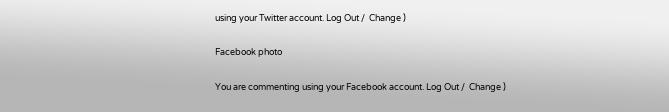using your Twitter account. Log Out /  Change )

Facebook photo

You are commenting using your Facebook account. Log Out /  Change )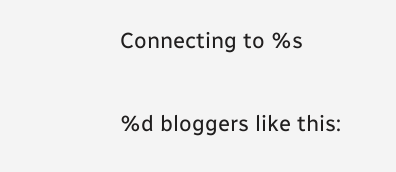Connecting to %s

%d bloggers like this: